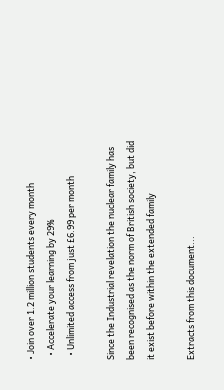• Join over 1.2 million students every month
  • Accelerate your learning by 29%
  • Unlimited access from just £6.99 per month

Since the Industrial revelation the nuclear family has been recognised as the norm of British society, but did it exist before within the extended family

Extracts from this document...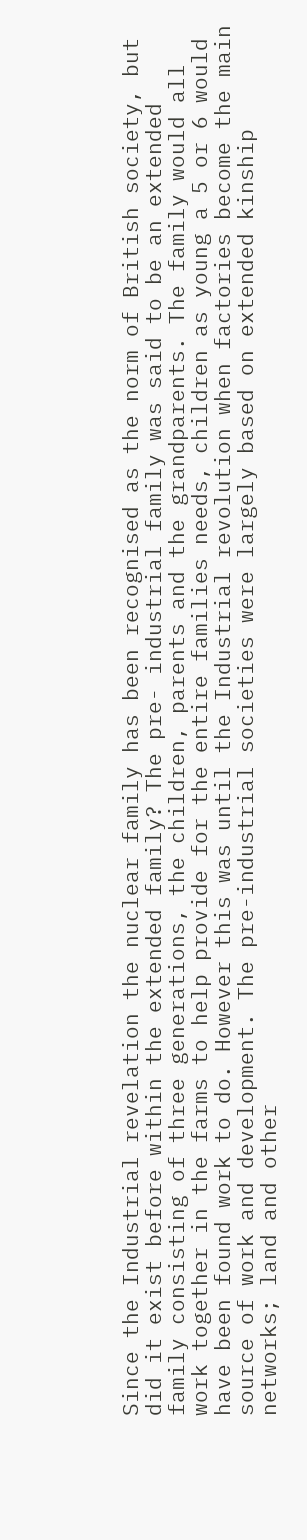Since the Industrial revelation the nuclear family has been recognised as the norm of British society, but did it exist before within the extended family? The pre- industrial family was said to be an extended family consisting of three generations, the children, parents and the grandparents. The family would all work together in the farms to help provide for the entire families needs, children as young a 5 or 6 would have been found work to do. However this was until the Industrial revolution when factories become the main source of work and development. The pre-industrial societies were largely based on extended kinship networks; land and other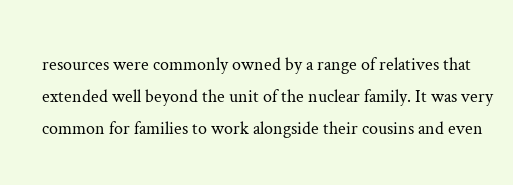resources were commonly owned by a range of relatives that extended well beyond the unit of the nuclear family. It was very common for families to work alongside their cousins and even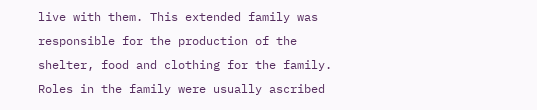live with them. This extended family was responsible for the production of the shelter, food and clothing for the family. Roles in the family were usually ascribed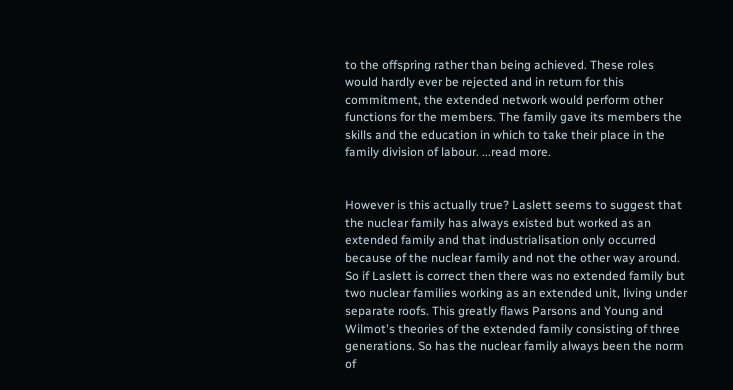to the offspring rather than being achieved. These roles would hardly ever be rejected and in return for this commitment, the extended network would perform other functions for the members. The family gave its members the skills and the education in which to take their place in the family division of labour. ...read more.


However is this actually true? Laslett seems to suggest that the nuclear family has always existed but worked as an extended family and that industrialisation only occurred because of the nuclear family and not the other way around. So if Laslett is correct then there was no extended family but two nuclear families working as an extended unit, living under separate roofs. This greatly flaws Parsons and Young and Wilmot's theories of the extended family consisting of three generations. So has the nuclear family always been the norm of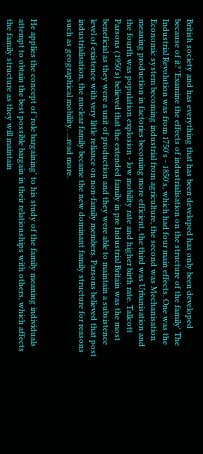British society and has everything that has been developed has only been developed because of it? 'Examine the effects of industrialisation on the structure of the family' The Industrial Revolution was from 1750's - 1850's, which had four main effects. One was the Economic system becoming industrial from agriculture, the second was Mechanisation meaning production in factories becoming more efficient, the third was Urbanisation and the fourth was population explosion - low mobility rate and higher birth rate. Tallcott Parsons (1950's) believed that the extended family in pre Industrial Britain was the most beneficial as they were a unit of production and they were able to maintain a subsistence level of existence with very little reliance on non-family members. Parsons believed that post industrialisation, the nuclear family became the new dominant family structure for reasons such as geographical mobility. ...read more.


He applies the concept of 'role bargaining' to his study of the family meaning individuals attempt to obtain the best possible bargain in their relationships with others, which affects the family structure as they will maintain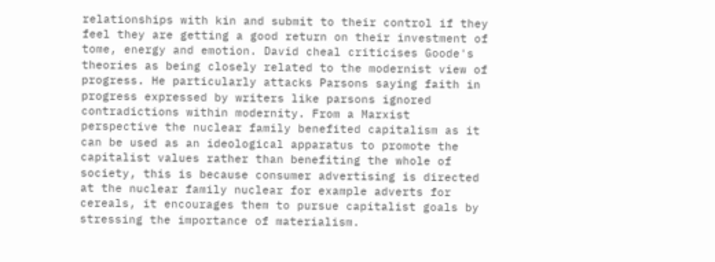relationships with kin and submit to their control if they feel they are getting a good return on their investment of tome, energy and emotion. David cheal criticises Goode's theories as being closely related to the modernist view of progress. He particularly attacks Parsons saying faith in progress expressed by writers like parsons ignored contradictions within modernity. From a Marxist perspective the nuclear family benefited capitalism as it can be used as an ideological apparatus to promote the capitalist values rather than benefiting the whole of society, this is because consumer advertising is directed at the nuclear family nuclear for example adverts for cereals, it encourages them to pursue capitalist goals by stressing the importance of materialism.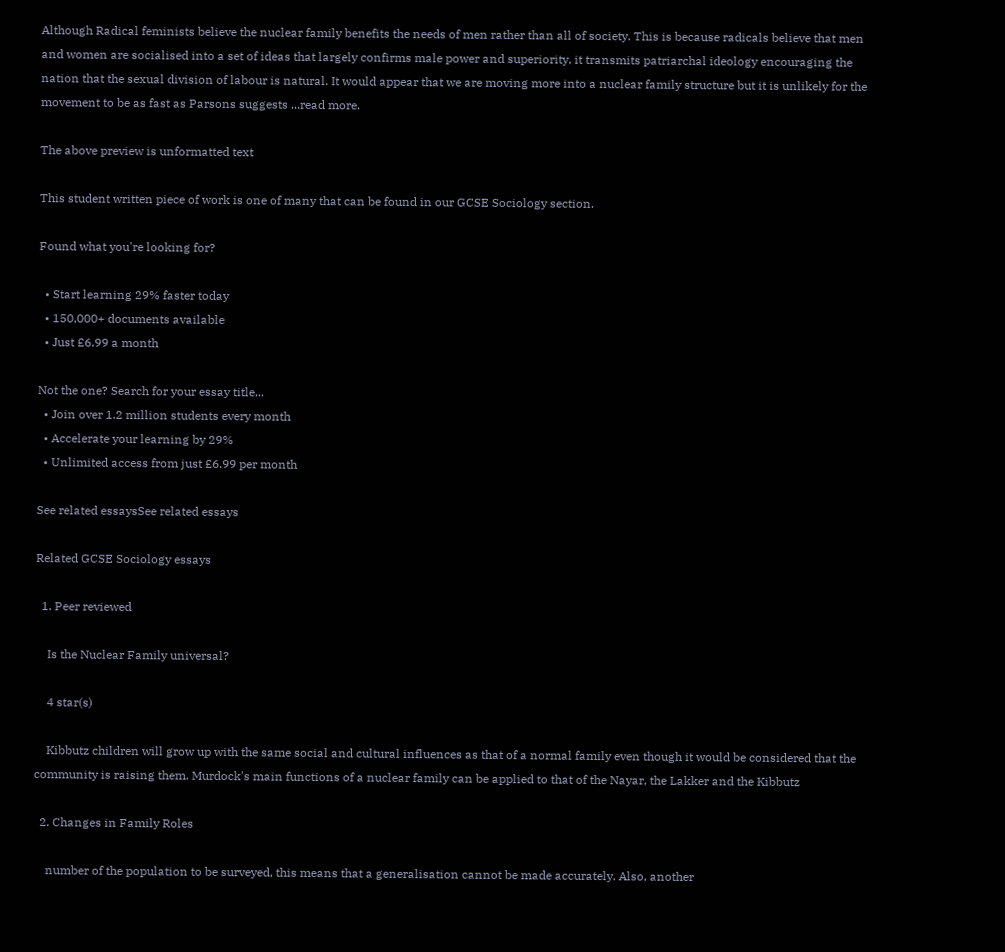Although Radical feminists believe the nuclear family benefits the needs of men rather than all of society. This is because radicals believe that men and women are socialised into a set of ideas that largely confirms male power and superiority, it transmits patriarchal ideology encouraging the nation that the sexual division of labour is natural. It would appear that we are moving more into a nuclear family structure but it is unlikely for the movement to be as fast as Parsons suggests ...read more.

The above preview is unformatted text

This student written piece of work is one of many that can be found in our GCSE Sociology section.

Found what you're looking for?

  • Start learning 29% faster today
  • 150,000+ documents available
  • Just £6.99 a month

Not the one? Search for your essay title...
  • Join over 1.2 million students every month
  • Accelerate your learning by 29%
  • Unlimited access from just £6.99 per month

See related essaysSee related essays

Related GCSE Sociology essays

  1. Peer reviewed

    Is the Nuclear Family universal?

    4 star(s)

    Kibbutz children will grow up with the same social and cultural influences as that of a normal family even though it would be considered that the community is raising them. Murdock's main functions of a nuclear family can be applied to that of the Nayar, the Lakker and the Kibbutz

  2. Changes in Family Roles

    number of the population to be surveyed, this means that a generalisation cannot be made accurately. Also, another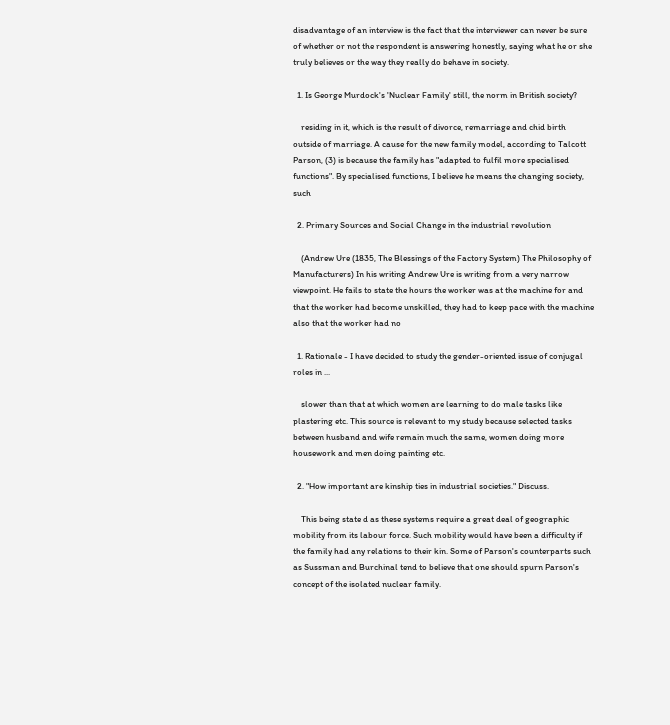disadvantage of an interview is the fact that the interviewer can never be sure of whether or not the respondent is answering honestly, saying what he or she truly believes or the way they really do behave in society.

  1. Is George Murdock's 'Nuclear Family' still, the norm in British society?

    residing in it, which is the result of divorce, remarriage and chid birth outside of marriage. A cause for the new family model, according to Talcott Parson, (3) is because the family has "adapted to fulfil more specialised functions". By specialised functions, I believe he means the changing society, such

  2. Primary Sources and Social Change in the industrial revolution

    (Andrew Ure (1835, The Blessings of the Factory System) The Philosophy of Manufacturers) In his writing Andrew Ure is writing from a very narrow viewpoint. He fails to state the hours the worker was at the machine for and that the worker had become unskilled, they had to keep pace with the machine also that the worker had no

  1. Rationale - I have decided to study the gender-oriented issue of conjugal roles in ...

    slower than that at which women are learning to do male tasks like plastering etc. This source is relevant to my study because selected tasks between husband and wife remain much the same, women doing more housework and men doing painting etc.

  2. "How important are kinship ties in industrial societies." Discuss.

    This being state d as these systems require a great deal of geographic mobility from its labour force. Such mobility would have been a difficulty if the family had any relations to their kin. Some of Parson's counterparts such as Sussman and Burchinal tend to believe that one should spurn Parson's concept of the isolated nuclear family.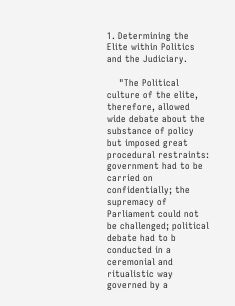1. Determining the Elite within Politics and the Judiciary.

    "The Political culture of the elite, therefore, allowed wide debate about the substance of policy but imposed great procedural restraints: government had to be carried on confidentially; the supremacy of Parliament could not be challenged; political debate had to b conducted in a ceremonial and ritualistic way governed by a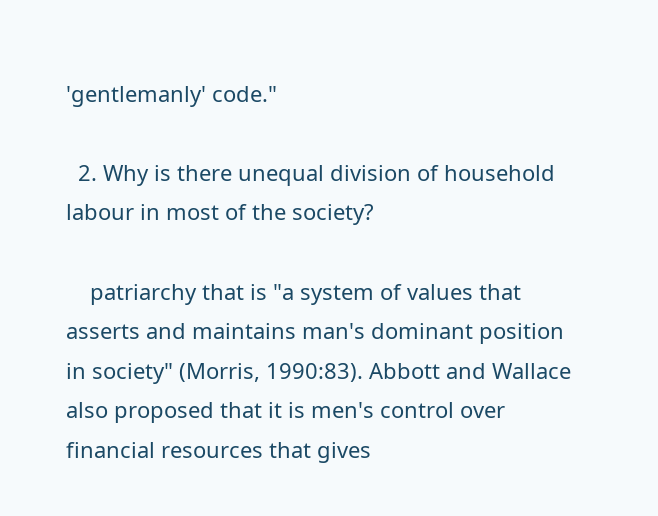'gentlemanly' code."

  2. Why is there unequal division of household labour in most of the society?

    patriarchy that is "a system of values that asserts and maintains man's dominant position in society" (Morris, 1990:83). Abbott and Wallace also proposed that it is men's control over financial resources that gives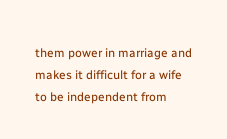them power in marriage and makes it difficult for a wife to be independent from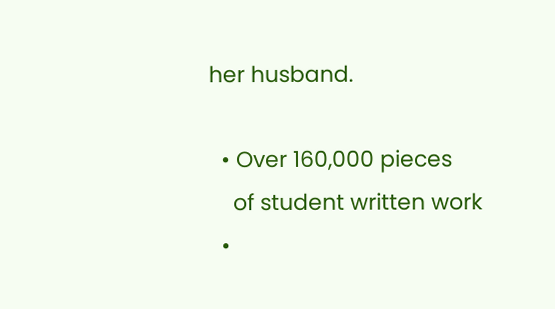her husband.

  • Over 160,000 pieces
    of student written work
  •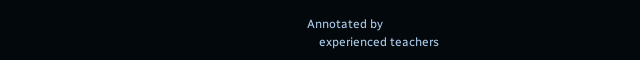Annotated by
    experienced teachers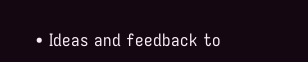• Ideas and feedback to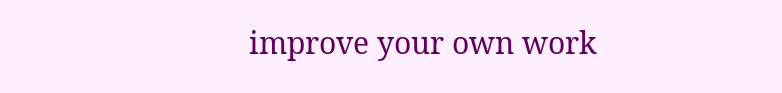improve your own work